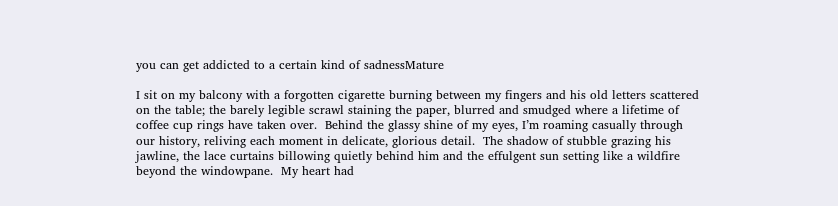you can get addicted to a certain kind of sadnessMature

I sit on my balcony with a forgotten cigarette burning between my fingers and his old letters scattered on the table; the barely legible scrawl staining the paper, blurred and smudged where a lifetime of coffee cup rings have taken over.  Behind the glassy shine of my eyes, I’m roaming casually through our history, reliving each moment in delicate, glorious detail.  The shadow of stubble grazing his jawline, the lace curtains billowing quietly behind him and the effulgent sun setting like a wildfire beyond the windowpane.  My heart had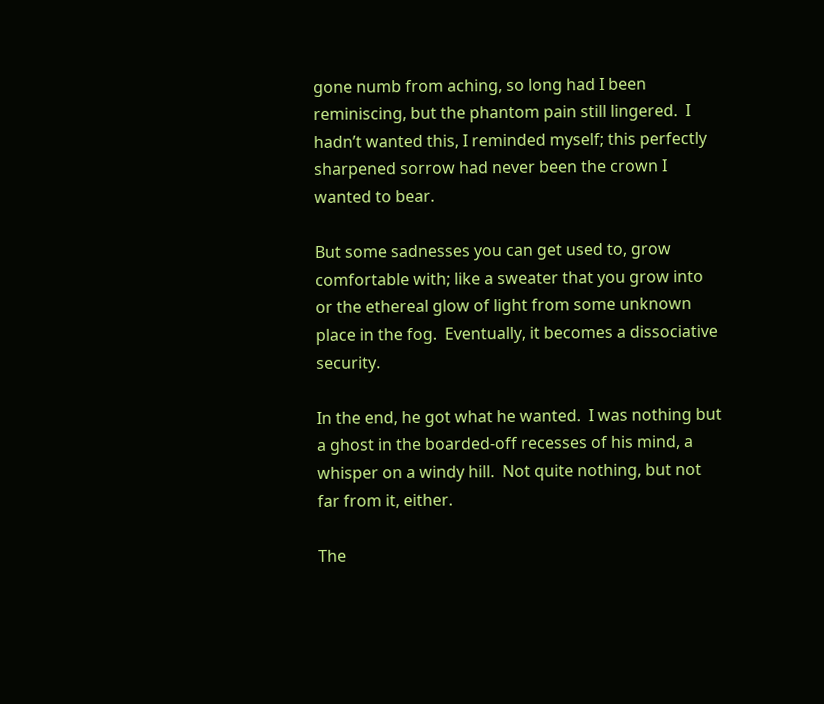gone numb from aching, so long had I been reminiscing, but the phantom pain still lingered.  I hadn’t wanted this, I reminded myself; this perfectly sharpened sorrow had never been the crown I wanted to bear.

But some sadnesses you can get used to, grow comfortable with; like a sweater that you grow into or the ethereal glow of light from some unknown place in the fog.  Eventually, it becomes a dissociative security.

In the end, he got what he wanted.  I was nothing but a ghost in the boarded-off recesses of his mind, a whisper on a windy hill.  Not quite nothing, but not far from it, either.

The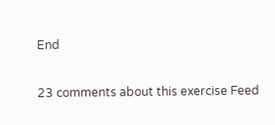End

23 comments about this exercise Feed